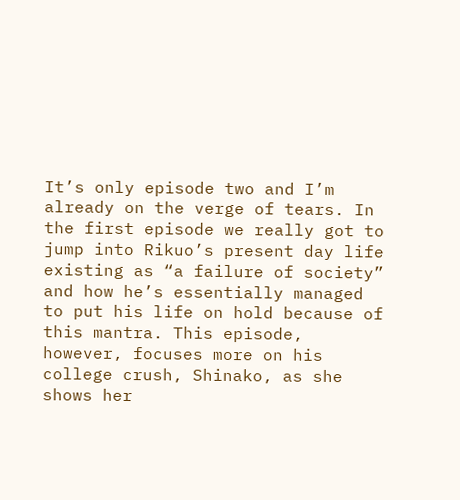It’s only episode two and I’m already on the verge of tears. In the first episode we really got to jump into Rikuo’s present day life existing as “a failure of society” and how he’s essentially managed to put his life on hold because of this mantra. This episode, however, focuses more on his college crush, Shinako, as she shows her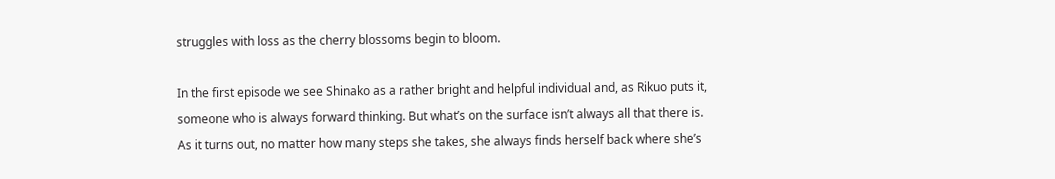struggles with loss as the cherry blossoms begin to bloom.

In the first episode we see Shinako as a rather bright and helpful individual and, as Rikuo puts it, someone who is always forward thinking. But what’s on the surface isn’t always all that there is. As it turns out, no matter how many steps she takes, she always finds herself back where she’s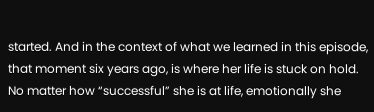started. And in the context of what we learned in this episode, that moment six years ago, is where her life is stuck on hold. No matter how “successful” she is at life, emotionally she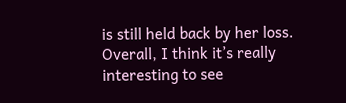is still held back by her loss. Overall, I think it’s really interesting to see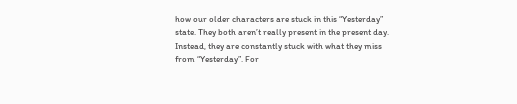how our older characters are stuck in this “Yesterday” state. They both aren’t really present in the present day. Instead, they are constantly stuck with what they miss from “Yesterday”. For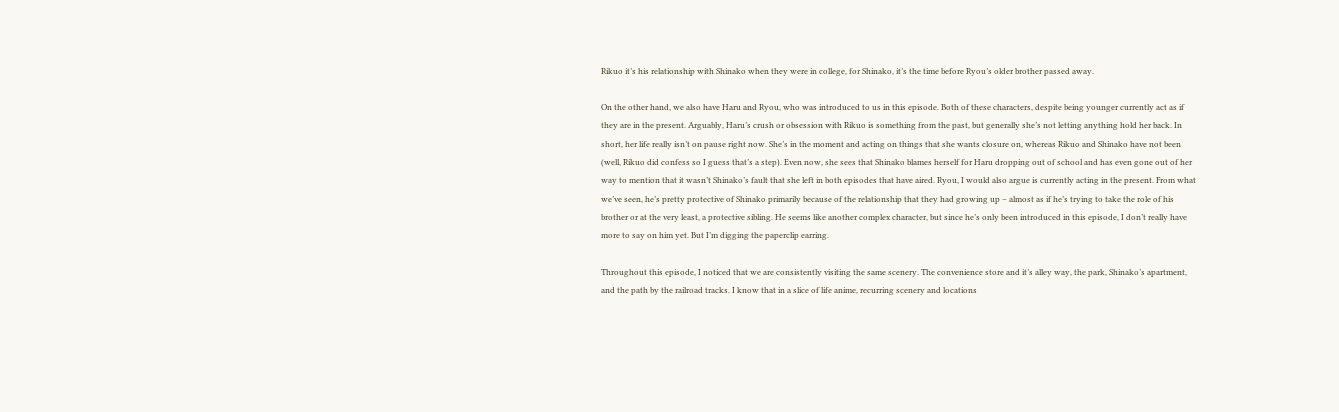Rikuo it’s his relationship with Shinako when they were in college, for Shinako, it’s the time before Ryou’s older brother passed away.

On the other hand, we also have Haru and Ryou, who was introduced to us in this episode. Both of these characters, despite being younger currently act as if they are in the present. Arguably, Haru’s crush or obsession with Rikuo is something from the past, but generally she’s not letting anything hold her back. In short, her life really isn’t on pause right now. She’s in the moment and acting on things that she wants closure on, whereas Rikuo and Shinako have not been (well, Rikuo did confess so I guess that’s a step). Even now, she sees that Shinako blames herself for Haru dropping out of school and has even gone out of her way to mention that it wasn’t Shinako’s fault that she left in both episodes that have aired. Ryou, I would also argue is currently acting in the present. From what we’ve seen, he’s pretty protective of Shinako primarily because of the relationship that they had growing up – almost as if he’s trying to take the role of his brother or at the very least, a protective sibling. He seems like another complex character, but since he’s only been introduced in this episode, I don’t really have more to say on him yet. But I’m digging the paperclip earring.

Throughout this episode, I noticed that we are consistently visiting the same scenery. The convenience store and it’s alley way, the park, Shinako’s apartment, and the path by the railroad tracks. I know that in a slice of life anime, recurring scenery and locations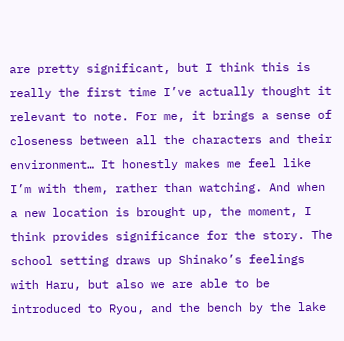are pretty significant, but I think this is really the first time I’ve actually thought it relevant to note. For me, it brings a sense of closeness between all the characters and their environment… It honestly makes me feel like I’m with them, rather than watching. And when a new location is brought up, the moment, I think provides significance for the story. The school setting draws up Shinako’s feelings with Haru, but also we are able to be introduced to Ryou, and the bench by the lake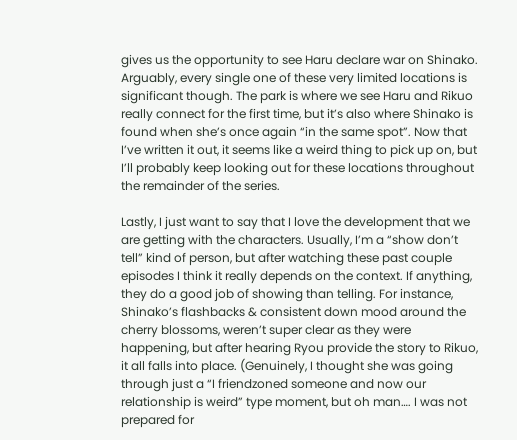gives us the opportunity to see Haru declare war on Shinako. Arguably, every single one of these very limited locations is significant though. The park is where we see Haru and Rikuo really connect for the first time, but it’s also where Shinako is found when she’s once again “in the same spot”. Now that I’ve written it out, it seems like a weird thing to pick up on, but I’ll probably keep looking out for these locations throughout the remainder of the series.

Lastly, I just want to say that I love the development that we are getting with the characters. Usually, I’m a “show don’t tell” kind of person, but after watching these past couple episodes I think it really depends on the context. If anything, they do a good job of showing than telling. For instance, Shinako’s flashbacks & consistent down mood around the cherry blossoms, weren’t super clear as they were happening, but after hearing Ryou provide the story to Rikuo, it all falls into place. (Genuinely, I thought she was going through just a “I friendzoned someone and now our relationship is weird” type moment, but oh man…. I was not prepared for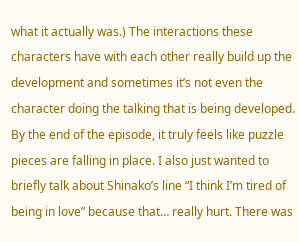what it actually was.) The interactions these characters have with each other really build up the development and sometimes it’s not even the character doing the talking that is being developed. By the end of the episode, it truly feels like puzzle pieces are falling in place. I also just wanted to briefly talk about Shinako’s line “I think I’m tired of being in love” because that… really hurt. There was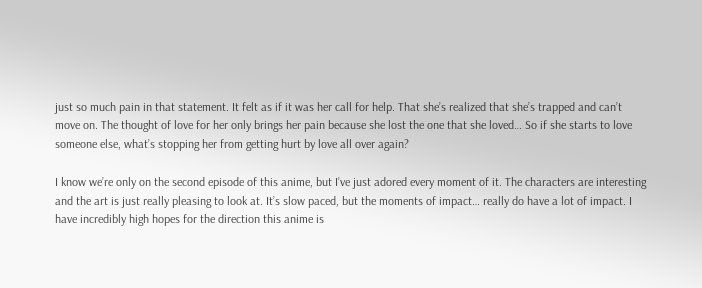just so much pain in that statement. It felt as if it was her call for help. That she’s realized that she’s trapped and can’t move on. The thought of love for her only brings her pain because she lost the one that she loved… So if she starts to love someone else, what’s stopping her from getting hurt by love all over again?

I know we’re only on the second episode of this anime, but I’ve just adored every moment of it. The characters are interesting and the art is just really pleasing to look at. It’s slow paced, but the moments of impact… really do have a lot of impact. I have incredibly high hopes for the direction this anime is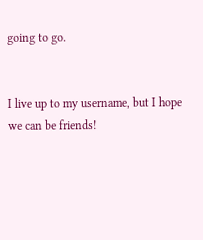going to go.


I live up to my username, but I hope we can be friends!